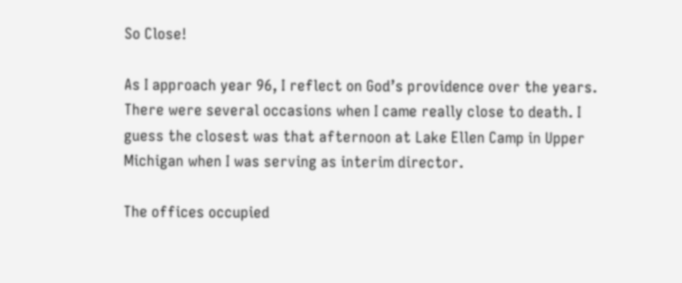So Close!

As I approach year 96, I reflect on God’s providence over the years. There were several occasions when I came really close to death. I guess the closest was that afternoon at Lake Ellen Camp in Upper Michigan when I was serving as interim director.

The offices occupied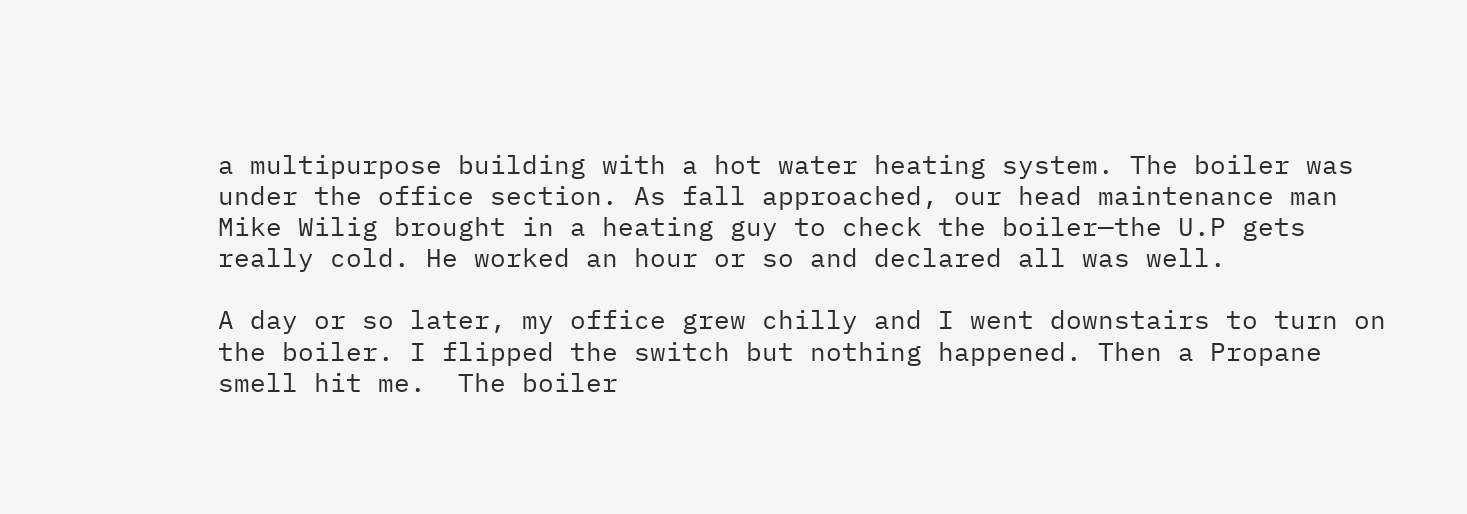a multipurpose building with a hot water heating system. The boiler was under the office section. As fall approached, our head maintenance man Mike Wilig brought in a heating guy to check the boiler—the U.P gets really cold. He worked an hour or so and declared all was well.

A day or so later, my office grew chilly and I went downstairs to turn on the boiler. I flipped the switch but nothing happened. Then a Propane smell hit me.  The boiler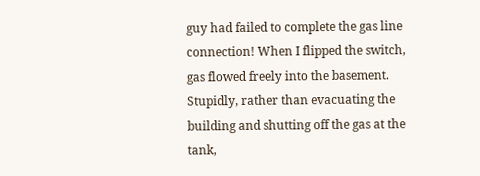guy had failed to complete the gas line connection! When I flipped the switch, gas flowed freely into the basement. Stupidly, rather than evacuating the building and shutting off the gas at the tank,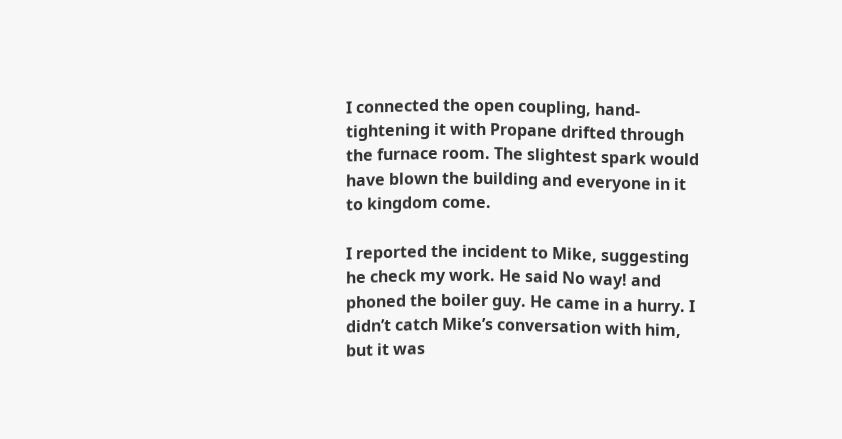I connected the open coupling, hand-tightening it with Propane drifted through the furnace room. The slightest spark would have blown the building and everyone in it to kingdom come.

I reported the incident to Mike, suggesting he check my work. He said No way! and phoned the boiler guy. He came in a hurry. I didn’t catch Mike’s conversation with him, but it was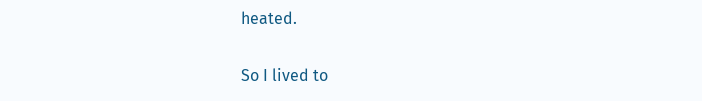heated.

So I lived to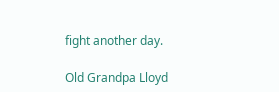fight another day.

Old Grandpa Lloyd